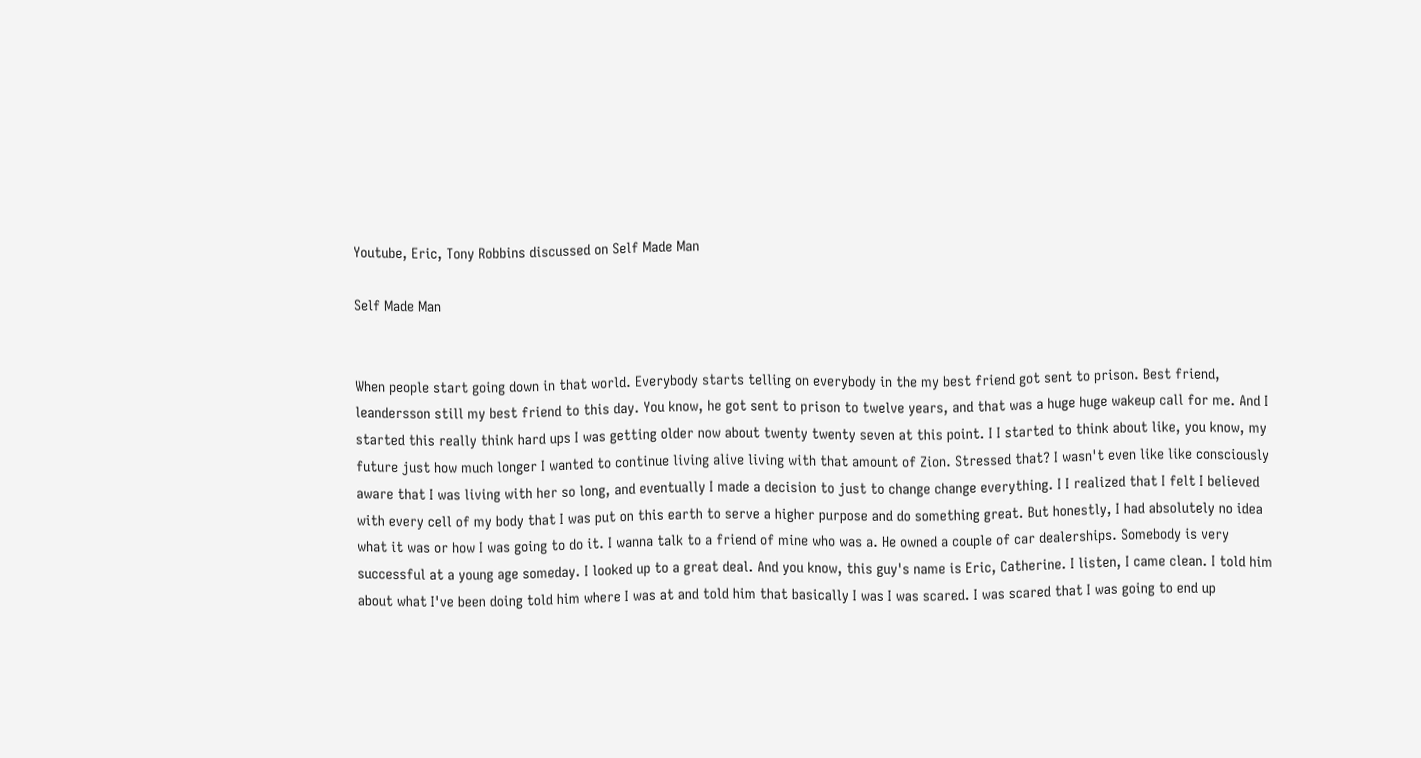Youtube, Eric, Tony Robbins discussed on Self Made Man

Self Made Man


When people start going down in that world. Everybody starts telling on everybody in the my best friend got sent to prison. Best friend, leandersson still my best friend to this day. You know, he got sent to prison to twelve years, and that was a huge huge wakeup call for me. And I started this really think hard ups I was getting older now about twenty twenty seven at this point. I I started to think about like, you know, my future just how much longer I wanted to continue living alive living with that amount of Zion. Stressed that? I wasn't even like like consciously aware that I was living with her so long, and eventually I made a decision to just to change change everything. I I realized that I felt I believed with every cell of my body that I was put on this earth to serve a higher purpose and do something great. But honestly, I had absolutely no idea what it was or how I was going to do it. I wanna talk to a friend of mine who was a. He owned a couple of car dealerships. Somebody is very successful at a young age someday. I looked up to a great deal. And you know, this guy's name is Eric, Catherine. I listen, I came clean. I told him about what I've been doing told him where I was at and told him that basically I was I was scared. I was scared that I was going to end up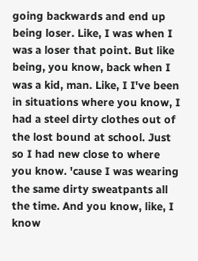going backwards and end up being loser. Like, I was when I was a loser that point. But like being, you know, back when I was a kid, man. Like, I I've been in situations where you know, I had a steel dirty clothes out of the lost bound at school. Just so I had new close to where you know. 'cause I was wearing the same dirty sweatpants all the time. And you know, like, I know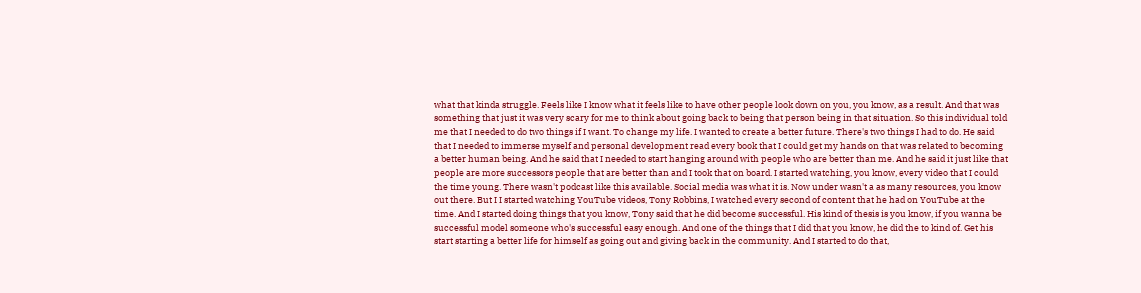what that kinda struggle. Feels like I know what it feels like to have other people look down on you, you know, as a result. And that was something that just it was very scary for me to think about going back to being that person being in that situation. So this individual told me that I needed to do two things if I want. To change my life. I wanted to create a better future. There's two things I had to do. He said that I needed to immerse myself and personal development read every book that I could get my hands on that was related to becoming a better human being. And he said that I needed to start hanging around with people who are better than me. And he said it just like that people are more successors people that are better than and I took that on board. I started watching, you know, every video that I could the time young. There wasn't podcast like this available. Social media was what it is. Now under wasn't a as many resources, you know out there. But I I started watching YouTube videos, Tony Robbins, I watched every second of content that he had on YouTube at the time. And I started doing things that you know, Tony said that he did become successful. His kind of thesis is you know, if you wanna be successful model someone who's successful easy enough. And one of the things that I did that you know, he did the to kind of. Get his start starting a better life for himself as going out and giving back in the community. And I started to do that,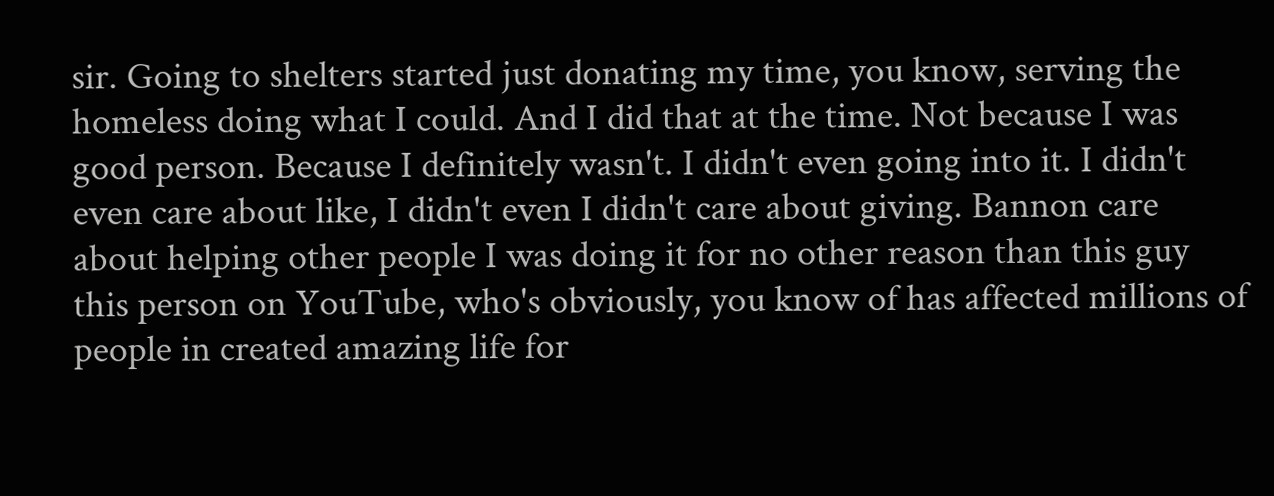sir. Going to shelters started just donating my time, you know, serving the homeless doing what I could. And I did that at the time. Not because I was good person. Because I definitely wasn't. I didn't even going into it. I didn't even care about like, I didn't even I didn't care about giving. Bannon care about helping other people I was doing it for no other reason than this guy this person on YouTube, who's obviously, you know of has affected millions of people in created amazing life for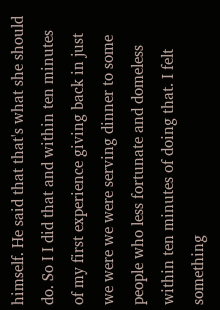himself. He said that that's what she should do. So I I did that and within ten minutes of my first experience giving back in just we were we were serving dinner to some people who less fortunate and domeless within ten minutes of doing that. I felt something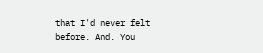that I'd never felt before. And. You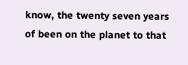know, the twenty seven years of been on the planet to that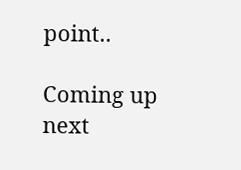point..

Coming up next